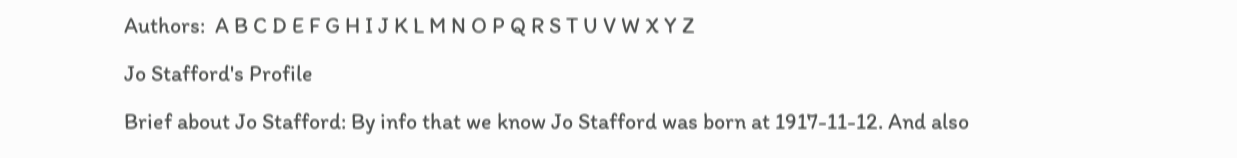Authors:  A B C D E F G H I J K L M N O P Q R S T U V W X Y Z

Jo Stafford's Profile

Brief about Jo Stafford: By info that we know Jo Stafford was born at 1917-11-12. And also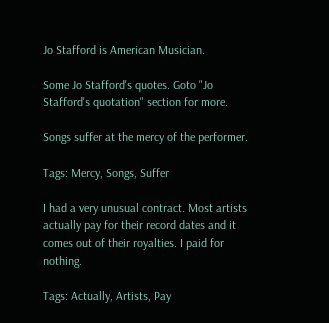Jo Stafford is American Musician.

Some Jo Stafford's quotes. Goto "Jo Stafford's quotation" section for more.

Songs suffer at the mercy of the performer.

Tags: Mercy, Songs, Suffer

I had a very unusual contract. Most artists actually pay for their record dates and it comes out of their royalties. I paid for nothing.

Tags: Actually, Artists, Pay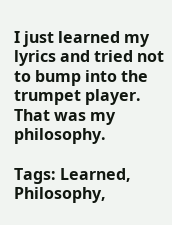I just learned my lyrics and tried not to bump into the trumpet player. That was my philosophy.

Tags: Learned, Philosophy,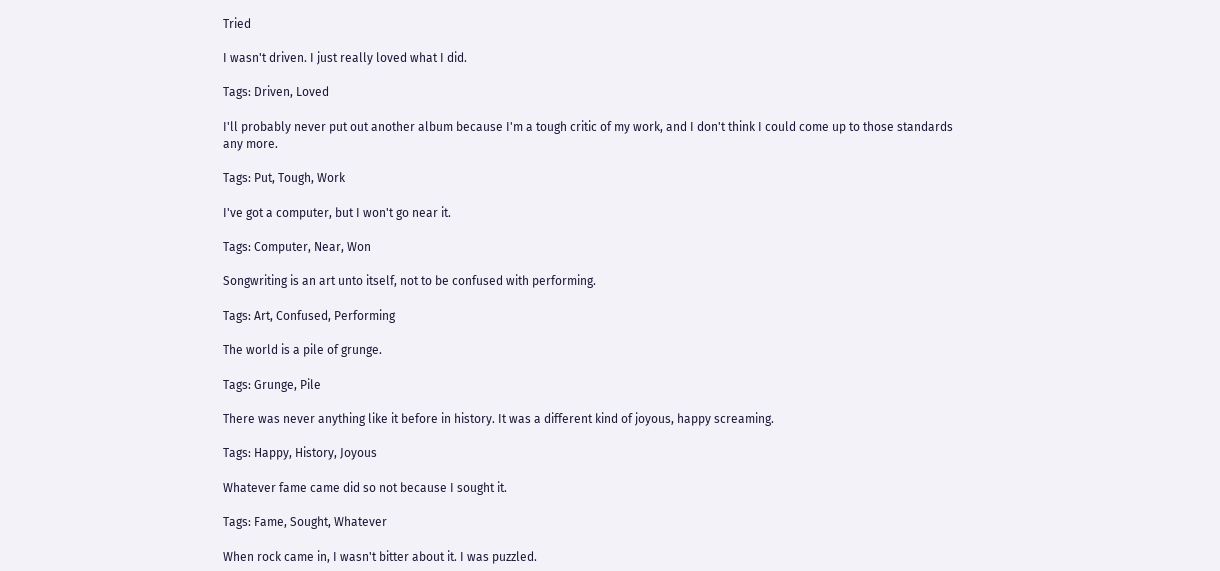Tried

I wasn't driven. I just really loved what I did.

Tags: Driven, Loved

I'll probably never put out another album because I'm a tough critic of my work, and I don't think I could come up to those standards any more.

Tags: Put, Tough, Work

I've got a computer, but I won't go near it.

Tags: Computer, Near, Won

Songwriting is an art unto itself, not to be confused with performing.

Tags: Art, Confused, Performing

The world is a pile of grunge.

Tags: Grunge, Pile

There was never anything like it before in history. It was a different kind of joyous, happy screaming.

Tags: Happy, History, Joyous

Whatever fame came did so not because I sought it.

Tags: Fame, Sought, Whatever

When rock came in, I wasn't bitter about it. I was puzzled.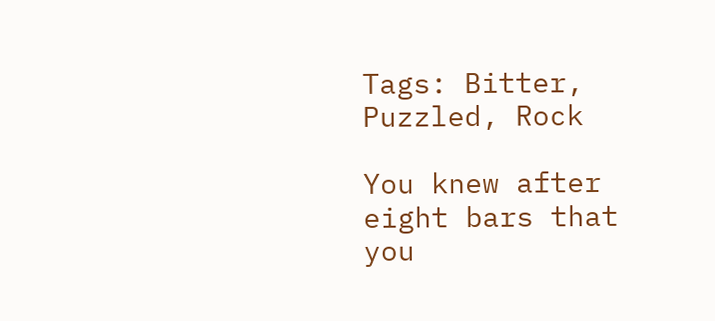Tags: Bitter, Puzzled, Rock

You knew after eight bars that you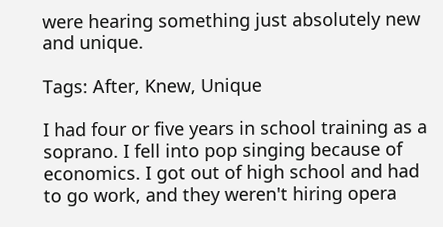were hearing something just absolutely new and unique.

Tags: After, Knew, Unique

I had four or five years in school training as a soprano. I fell into pop singing because of economics. I got out of high school and had to go work, and they weren't hiring opera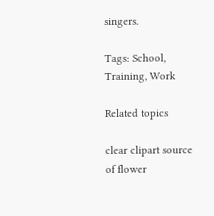singers.

Tags: School, Training, Work

Related topics

clear clipart source of flower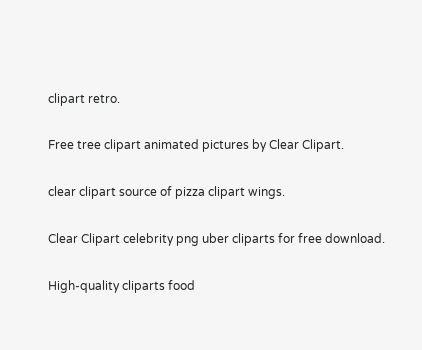clipart retro.

Free tree clipart animated pictures by Clear Clipart.

clear clipart source of pizza clipart wings.

Clear Clipart celebrity png uber cliparts for free download.

High-quality cliparts food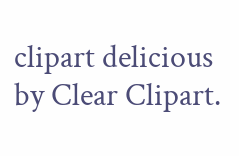clipart delicious by Clear Clipart.